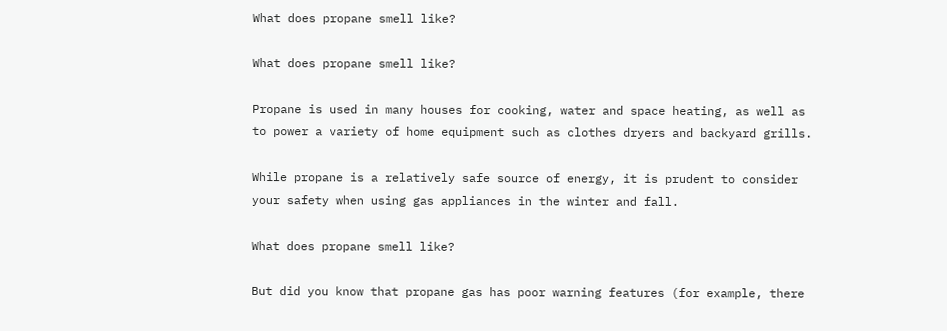What does propane smell like?

What does propane smell like?

Propane is used in many houses for cooking, water and space heating, as well as to power a variety of home equipment such as clothes dryers and backyard grills.

While propane is a relatively safe source of energy, it is prudent to consider your safety when using gas appliances in the winter and fall.

What does propane smell like?

But did you know that propane gas has poor warning features (for example, there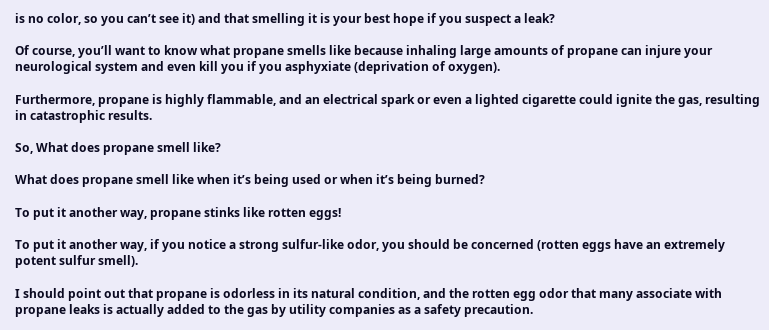is no color, so you can’t see it) and that smelling it is your best hope if you suspect a leak?

Of course, you’ll want to know what propane smells like because inhaling large amounts of propane can injure your neurological system and even kill you if you asphyxiate (deprivation of oxygen).

Furthermore, propane is highly flammable, and an electrical spark or even a lighted cigarette could ignite the gas, resulting in catastrophic results.

So, What does propane smell like?

What does propane smell like when it’s being used or when it’s being burned?

To put it another way, propane stinks like rotten eggs!

To put it another way, if you notice a strong sulfur-like odor, you should be concerned (rotten eggs have an extremely potent sulfur smell).

I should point out that propane is odorless in its natural condition, and the rotten egg odor that many associate with propane leaks is actually added to the gas by utility companies as a safety precaution.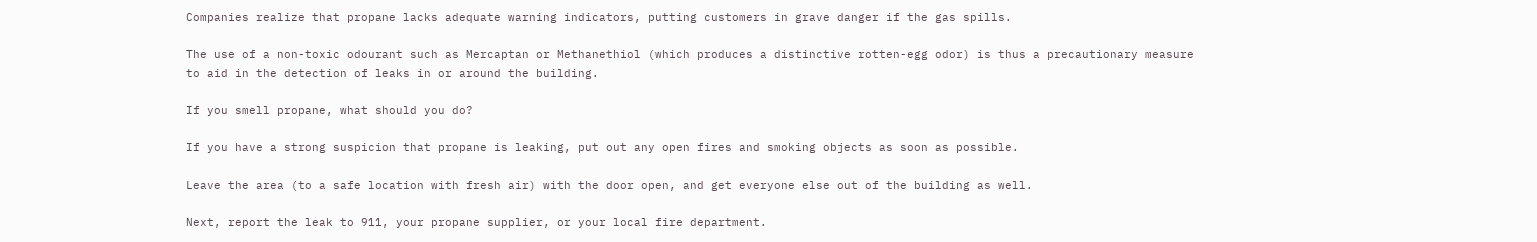Companies realize that propane lacks adequate warning indicators, putting customers in grave danger if the gas spills.

The use of a non-toxic odourant such as Mercaptan or Methanethiol (which produces a distinctive rotten-egg odor) is thus a precautionary measure to aid in the detection of leaks in or around the building.

If you smell propane, what should you do?

If you have a strong suspicion that propane is leaking, put out any open fires and smoking objects as soon as possible.

Leave the area (to a safe location with fresh air) with the door open, and get everyone else out of the building as well.

Next, report the leak to 911, your propane supplier, or your local fire department.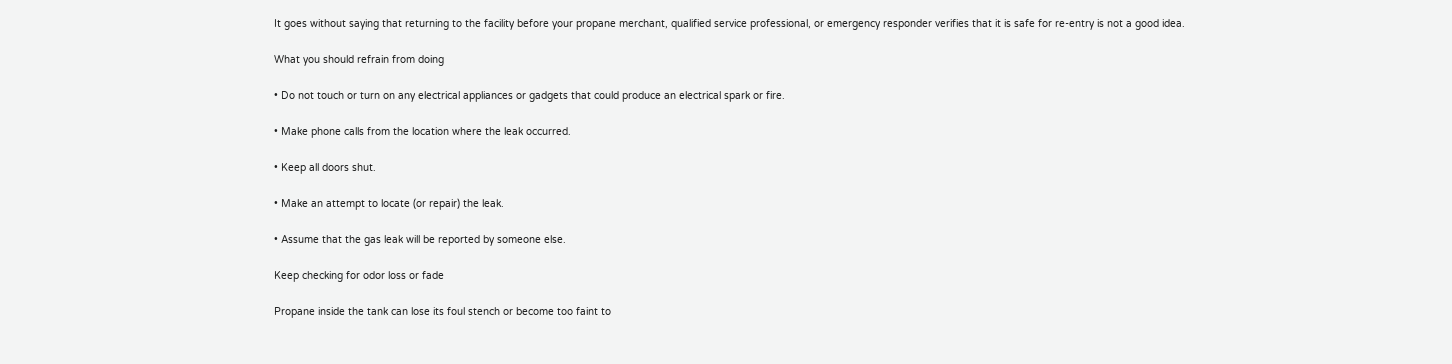It goes without saying that returning to the facility before your propane merchant, qualified service professional, or emergency responder verifies that it is safe for re-entry is not a good idea.

What you should refrain from doing

• Do not touch or turn on any electrical appliances or gadgets that could produce an electrical spark or fire.

• Make phone calls from the location where the leak occurred.

• Keep all doors shut.

• Make an attempt to locate (or repair) the leak.

• Assume that the gas leak will be reported by someone else.

Keep checking for odor loss or fade

Propane inside the tank can lose its foul stench or become too faint to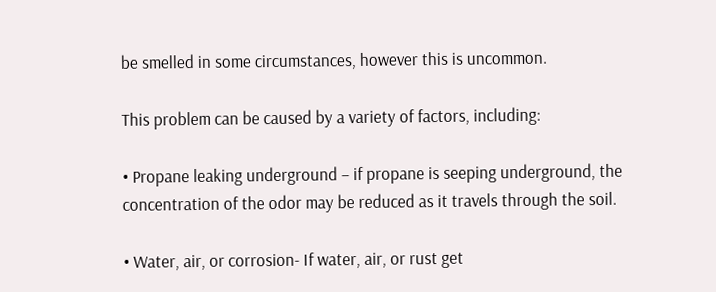be smelled in some circumstances, however this is uncommon.

This problem can be caused by a variety of factors, including:

• Propane leaking underground – if propane is seeping underground, the concentration of the odor may be reduced as it travels through the soil.

• Water, air, or corrosion- If water, air, or rust get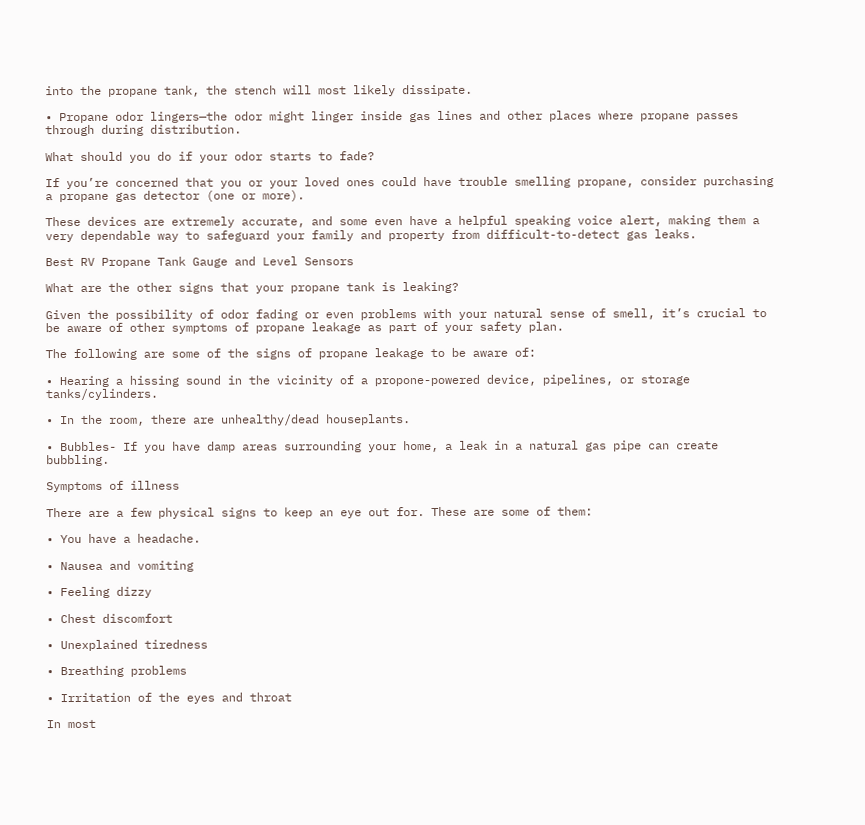into the propane tank, the stench will most likely dissipate.

• Propane odor lingers—the odor might linger inside gas lines and other places where propane passes through during distribution.

What should you do if your odor starts to fade?

If you’re concerned that you or your loved ones could have trouble smelling propane, consider purchasing a propane gas detector (one or more).

These devices are extremely accurate, and some even have a helpful speaking voice alert, making them a very dependable way to safeguard your family and property from difficult-to-detect gas leaks.

Best RV Propane Tank Gauge and Level Sensors

What are the other signs that your propane tank is leaking?

Given the possibility of odor fading or even problems with your natural sense of smell, it’s crucial to be aware of other symptoms of propane leakage as part of your safety plan.

The following are some of the signs of propane leakage to be aware of:

• Hearing a hissing sound in the vicinity of a propone-powered device, pipelines, or storage tanks/cylinders.

• In the room, there are unhealthy/dead houseplants.

• Bubbles- If you have damp areas surrounding your home, a leak in a natural gas pipe can create bubbling.

Symptoms of illness

There are a few physical signs to keep an eye out for. These are some of them:

• You have a headache.

• Nausea and vomiting

• Feeling dizzy

• Chest discomfort

• Unexplained tiredness

• Breathing problems

• Irritation of the eyes and throat

In most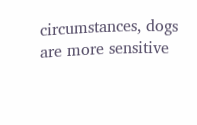circumstances, dogs are more sensitive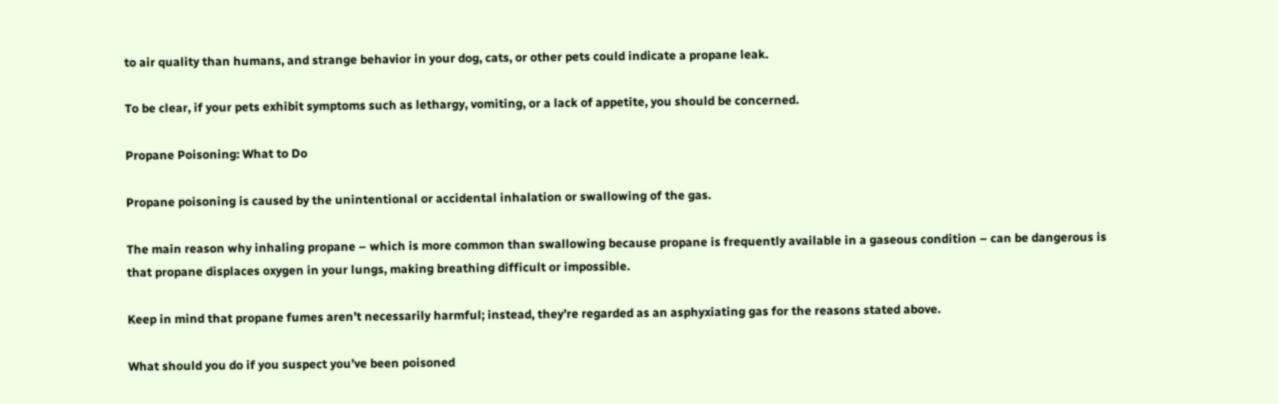to air quality than humans, and strange behavior in your dog, cats, or other pets could indicate a propane leak.

To be clear, if your pets exhibit symptoms such as lethargy, vomiting, or a lack of appetite, you should be concerned.

Propane Poisoning: What to Do

Propane poisoning is caused by the unintentional or accidental inhalation or swallowing of the gas.

The main reason why inhaling propane – which is more common than swallowing because propane is frequently available in a gaseous condition – can be dangerous is that propane displaces oxygen in your lungs, making breathing difficult or impossible.

Keep in mind that propane fumes aren’t necessarily harmful; instead, they’re regarded as an asphyxiating gas for the reasons stated above.

What should you do if you suspect you’ve been poisoned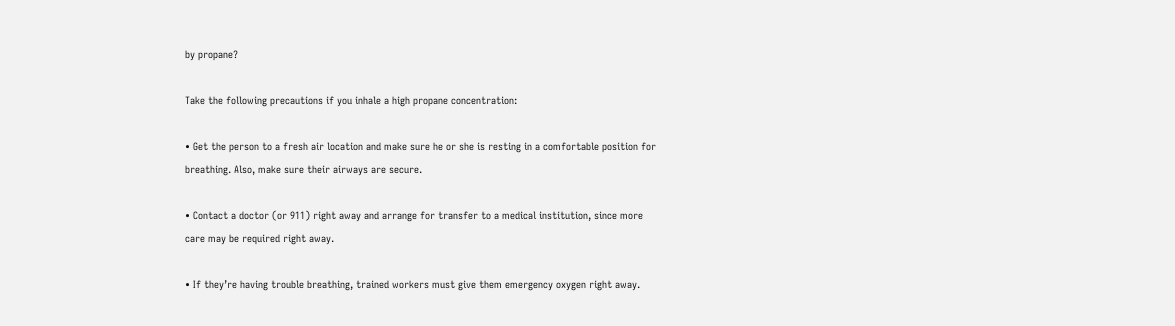by propane?

Take the following precautions if you inhale a high propane concentration:

• Get the person to a fresh air location and make sure he or she is resting in a comfortable position for breathing. Also, make sure their airways are secure.

• Contact a doctor (or 911) right away and arrange for transfer to a medical institution, since more care may be required right away.

• If they’re having trouble breathing, trained workers must give them emergency oxygen right away.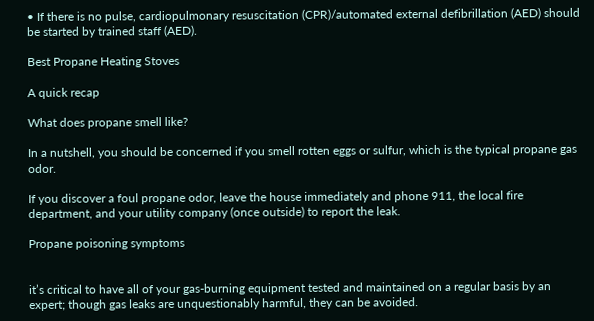• If there is no pulse, cardiopulmonary resuscitation (CPR)/automated external defibrillation (AED) should be started by trained staff (AED).

Best Propane Heating Stoves

A quick recap

What does propane smell like?

In a nutshell, you should be concerned if you smell rotten eggs or sulfur, which is the typical propane gas odor.

If you discover a foul propane odor, leave the house immediately and phone 911, the local fire department, and your utility company (once outside) to report the leak.

Propane poisoning symptoms


it’s critical to have all of your gas-burning equipment tested and maintained on a regular basis by an expert; though gas leaks are unquestionably harmful, they can be avoided.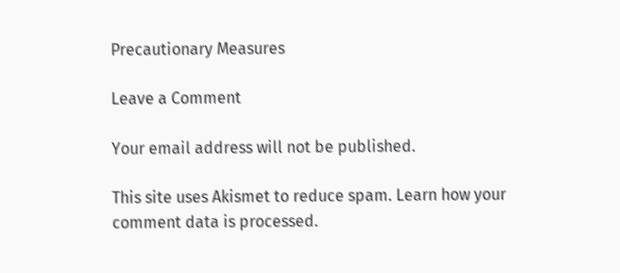Precautionary Measures

Leave a Comment

Your email address will not be published.

This site uses Akismet to reduce spam. Learn how your comment data is processed.